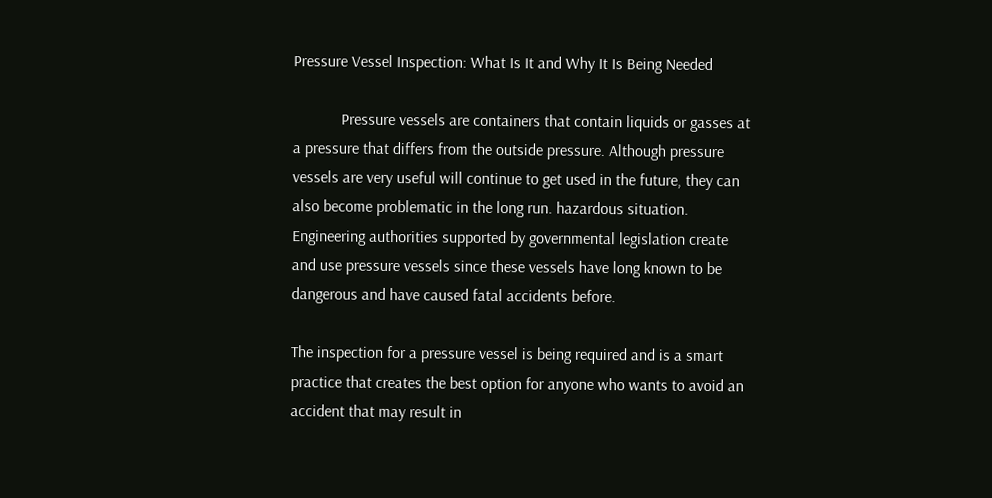Pressure Vessel Inspection: What Is It and Why It Is Being Needed

            Pressure vessels are containers that contain liquids or gasses at a pressure that differs from the outside pressure. Although pressure vessels are very useful will continue to get used in the future, they can also become problematic in the long run. hazardous situation. Engineering authorities supported by governmental legislation create and use pressure vessels since these vessels have long known to be dangerous and have caused fatal accidents before.

The inspection for a pressure vessel is being required and is a smart practice that creates the best option for anyone who wants to avoid an accident that may result in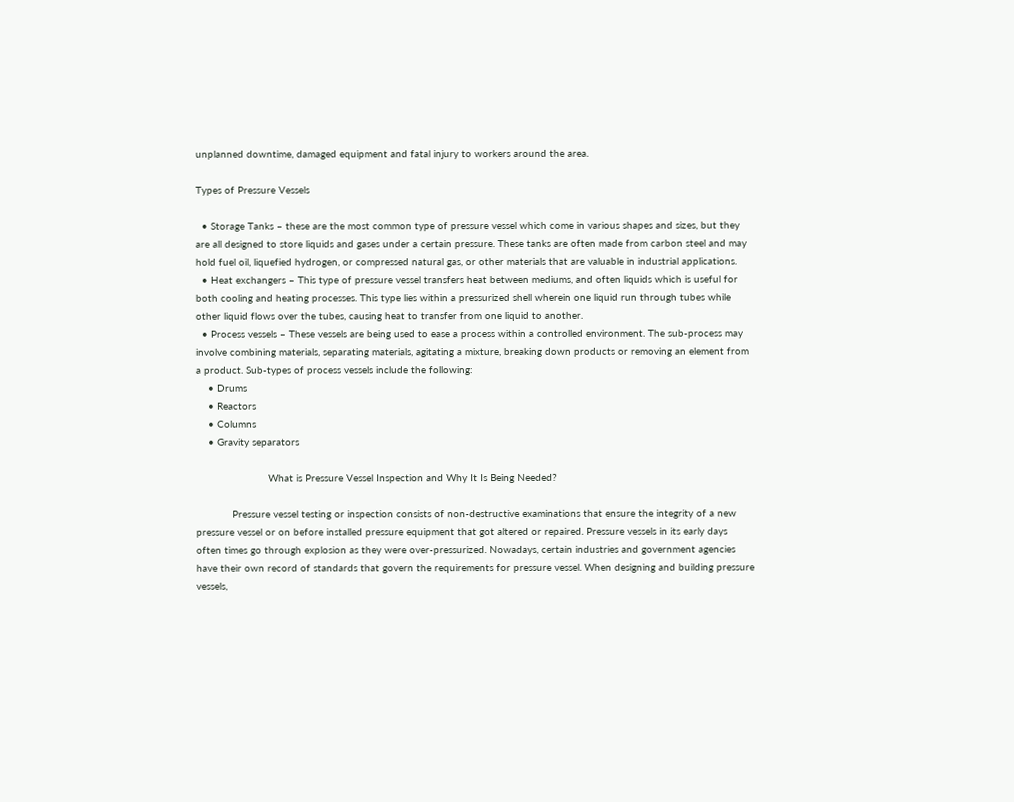unplanned downtime, damaged equipment and fatal injury to workers around the area.

Types of Pressure Vessels

  • Storage Tanks – these are the most common type of pressure vessel which come in various shapes and sizes, but they are all designed to store liquids and gases under a certain pressure. These tanks are often made from carbon steel and may hold fuel oil, liquefied hydrogen, or compressed natural gas, or other materials that are valuable in industrial applications.
  • Heat exchangers – This type of pressure vessel transfers heat between mediums, and often liquids which is useful for both cooling and heating processes. This type lies within a pressurized shell wherein one liquid run through tubes while other liquid flows over the tubes, causing heat to transfer from one liquid to another.
  • Process vessels – These vessels are being used to ease a process within a controlled environment. The sub-process may involve combining materials, separating materials, agitating a mixture, breaking down products or removing an element from a product. Sub-types of process vessels include the following:
    • Drums
    • Reactors
    • Columns
    • Gravity separators

                        What is Pressure Vessel Inspection and Why It Is Being Needed?

            Pressure vessel testing or inspection consists of non-destructive examinations that ensure the integrity of a new pressure vessel or on before installed pressure equipment that got altered or repaired. Pressure vessels in its early days often times go through explosion as they were over-pressurized. Nowadays, certain industries and government agencies have their own record of standards that govern the requirements for pressure vessel. When designing and building pressure vessels,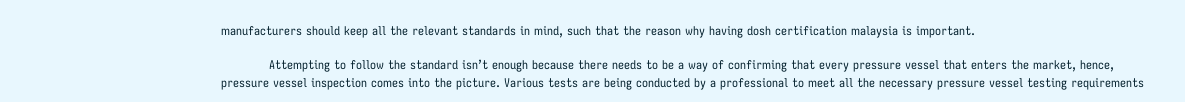manufacturers should keep all the relevant standards in mind, such that the reason why having dosh certification malaysia is important.

            Attempting to follow the standard isn’t enough because there needs to be a way of confirming that every pressure vessel that enters the market, hence, pressure vessel inspection comes into the picture. Various tests are being conducted by a professional to meet all the necessary pressure vessel testing requirements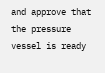and approve that the pressure vessel is ready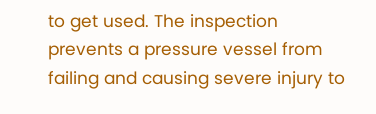to get used. The inspection prevents a pressure vessel from failing and causing severe injury to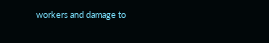workers and damage to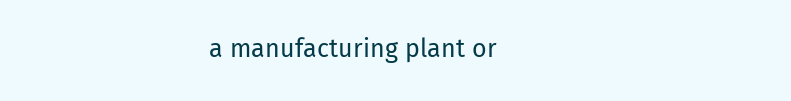a manufacturing plant or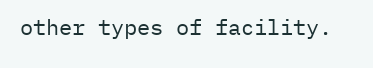other types of facility.